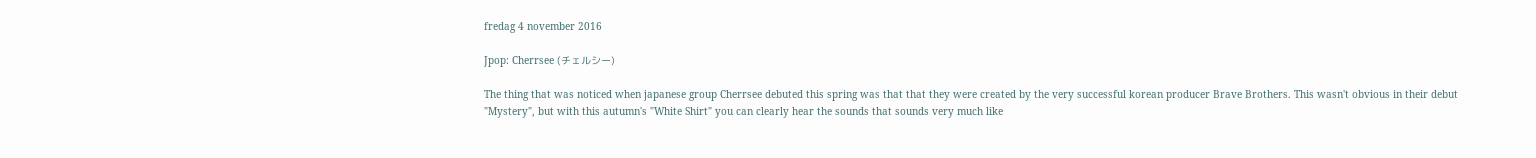fredag 4 november 2016

Jpop: Cherrsee (チェルシー)

The thing that was noticed when japanese group Cherrsee debuted this spring was that that they were created by the very successful korean producer Brave Brothers. This wasn't obvious in their debut "Mystery", but with this autumn's "White Shirt" you can clearly hear the sounds that sounds very much like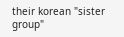their korean "sister group"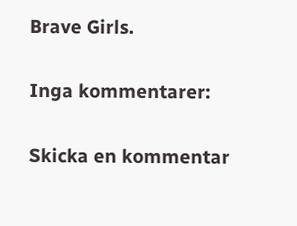Brave Girls.

Inga kommentarer:

Skicka en kommentar